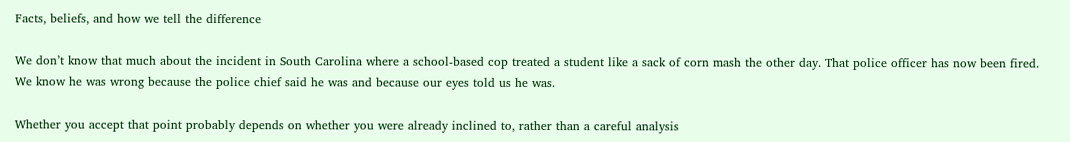Facts, beliefs, and how we tell the difference

We don’t know that much about the incident in South Carolina where a school-based cop treated a student like a sack of corn mash the other day. That police officer has now been fired. We know he was wrong because the police chief said he was and because our eyes told us he was.

Whether you accept that point probably depends on whether you were already inclined to, rather than a careful analysis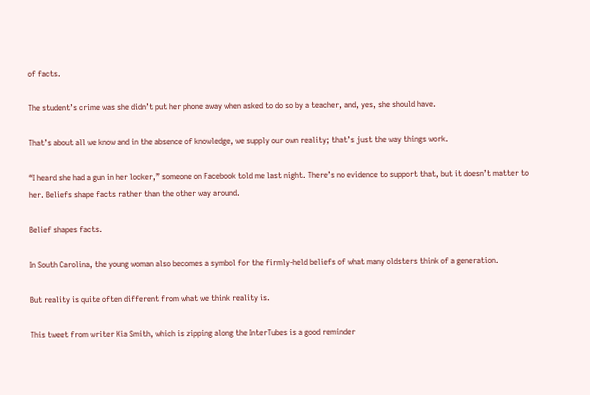of facts.

The student’s crime was she didn’t put her phone away when asked to do so by a teacher, and, yes, she should have.

That’s about all we know and in the absence of knowledge, we supply our own reality; that’s just the way things work.

“I heard she had a gun in her locker,” someone on Facebook told me last night. There’s no evidence to support that, but it doesn’t matter to her. Beliefs shape facts rather than the other way around.

Belief shapes facts.

In South Carolina, the young woman also becomes a symbol for the firmly-held beliefs of what many oldsters think of a generation.

But reality is quite often different from what we think reality is.

This tweet from writer Kia Smith, which is zipping along the InterTubes is a good reminder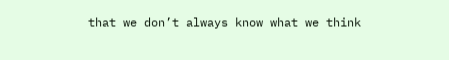that we don’t always know what we think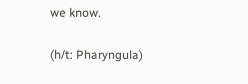we know.

(h/t: Pharyngula)